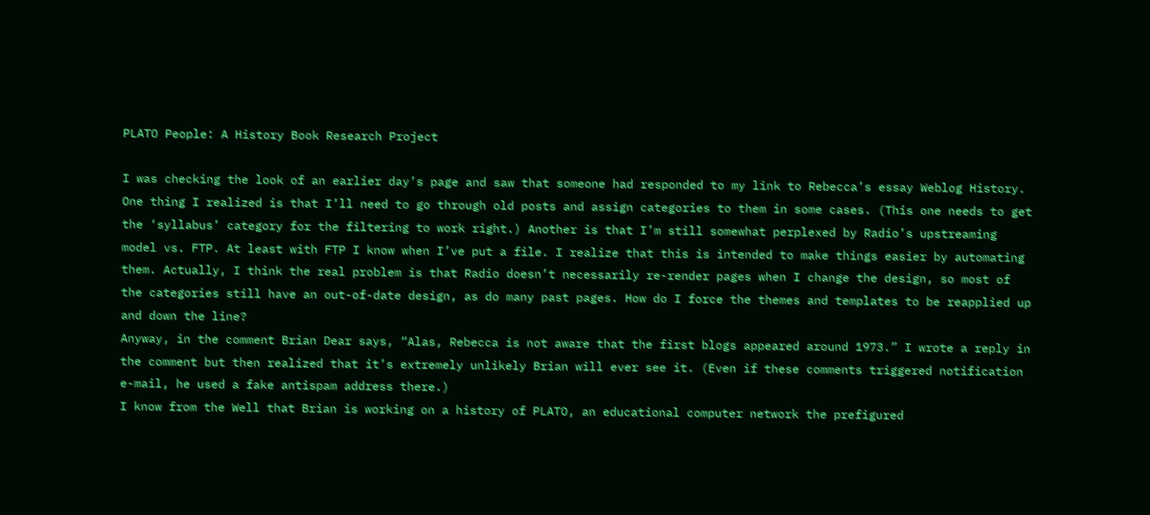PLATO People: A History Book Research Project

I was checking the look of an earlier day’s page and saw that someone had responded to my link to Rebecca’s essay Weblog History. One thing I realized is that I’ll need to go through old posts and assign categories to them in some cases. (This one needs to get the ‘syllabus’ category for the filtering to work right.) Another is that I’m still somewhat perplexed by Radio’s upstreaming model vs. FTP. At least with FTP I know when I’ve put a file. I realize that this is intended to make things easier by automating them. Actually, I think the real problem is that Radio doesn’t necessarily re-render pages when I change the design, so most of the categories still have an out-of-date design, as do many past pages. How do I force the themes and templates to be reapplied up and down the line?
Anyway, in the comment Brian Dear says, “Alas, Rebecca is not aware that the first blogs appeared around 1973.” I wrote a reply in the comment but then realized that it’s extremely unlikely Brian will ever see it. (Even if these comments triggered notification e-mail, he used a fake antispam address there.)
I know from the Well that Brian is working on a history of PLATO, an educational computer network the prefigured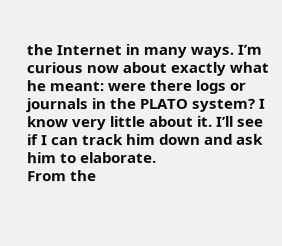the Internet in many ways. I’m curious now about exactly what he meant: were there logs or journals in the PLATO system? I know very little about it. I’ll see if I can track him down and ask him to elaborate.
From the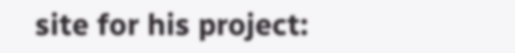site for his project: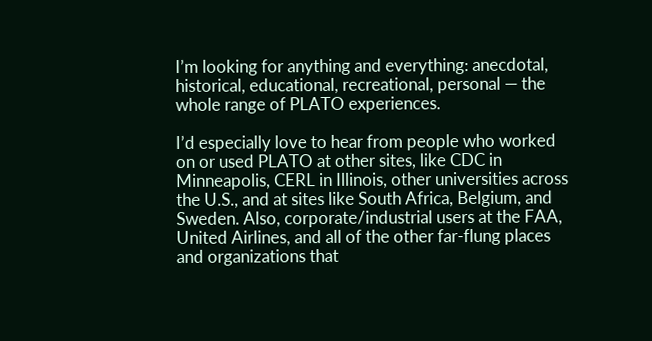I’m looking for anything and everything: anecdotal, historical, educational, recreational, personal — the whole range of PLATO experiences.

I’d especially love to hear from people who worked on or used PLATO at other sites, like CDC in Minneapolis, CERL in Illinois, other universities across the U.S., and at sites like South Africa, Belgium, and Sweden. Also, corporate/industrial users at the FAA, United Airlines, and all of the other far-flung places and organizations that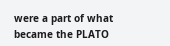were a part of what became the PLATO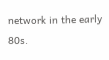network in the early 80s.